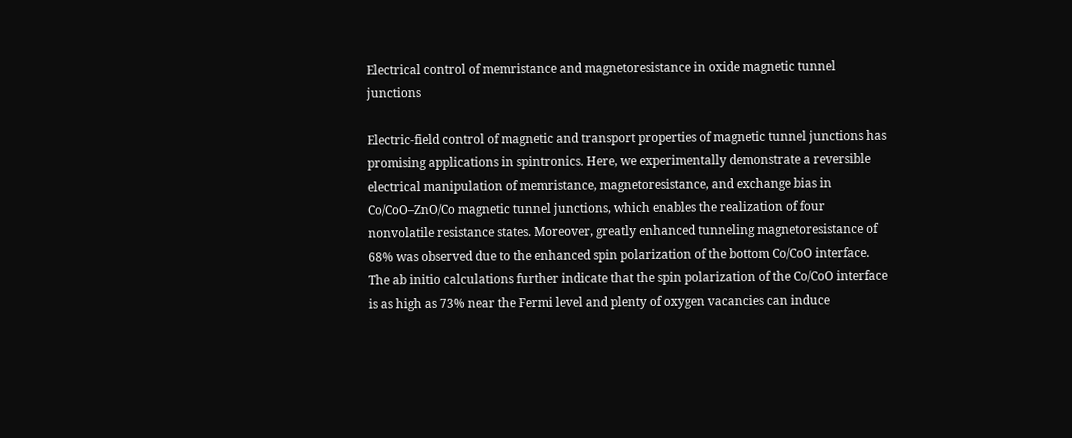Electrical control of memristance and magnetoresistance in oxide magnetic tunnel junctions

Electric-field control of magnetic and transport properties of magnetic tunnel junctions has promising applications in spintronics. Here, we experimentally demonstrate a reversible electrical manipulation of memristance, magnetoresistance, and exchange bias in Co/CoO–ZnO/Co magnetic tunnel junctions, which enables the realization of four nonvolatile resistance states. Moreover, greatly enhanced tunneling magnetoresistance of 68% was observed due to the enhanced spin polarization of the bottom Co/CoO interface. The ab initio calculations further indicate that the spin polarization of the Co/CoO interface is as high as 73% near the Fermi level and plenty of oxygen vacancies can induce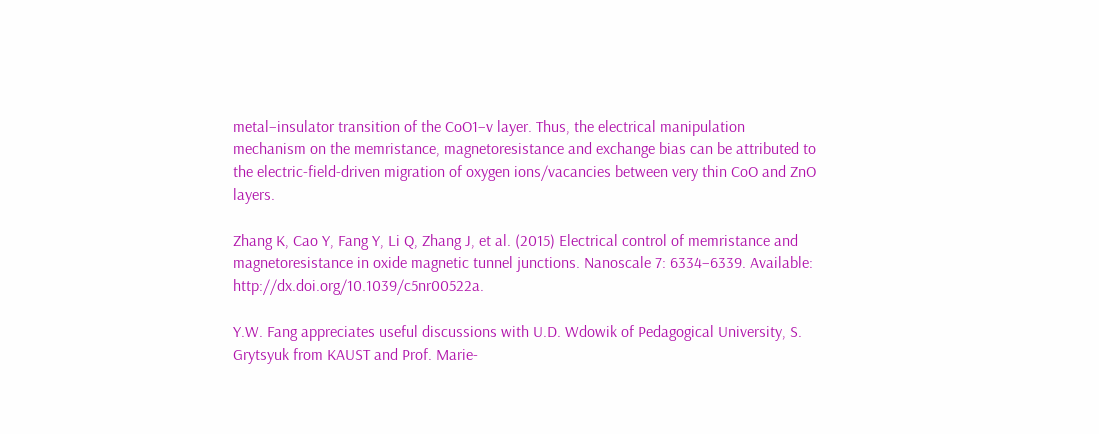metal–insulator transition of the CoO1−v layer. Thus, the electrical manipulation mechanism on the memristance, magnetoresistance and exchange bias can be attributed to the electric-field-driven migration of oxygen ions/vacancies between very thin CoO and ZnO layers.

Zhang K, Cao Y, Fang Y, Li Q, Zhang J, et al. (2015) Electrical control of memristance and magnetoresistance in oxide magnetic tunnel junctions. Nanoscale 7: 6334–6339. Available: http://dx.doi.org/10.1039/c5nr00522a.

Y.W. Fang appreciates useful discussions with U.D. Wdowik of Pedagogical University, S. Grytsyuk from KAUST and Prof. Marie-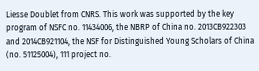Liesse Doublet from CNRS. This work was supported by the key program of NSFC no. 11434006, the NBRP of China no. 2013CB922303 and 2014CB921104, the NSF for Distinguished Young Scholars of China (no. 51125004), 111 project no.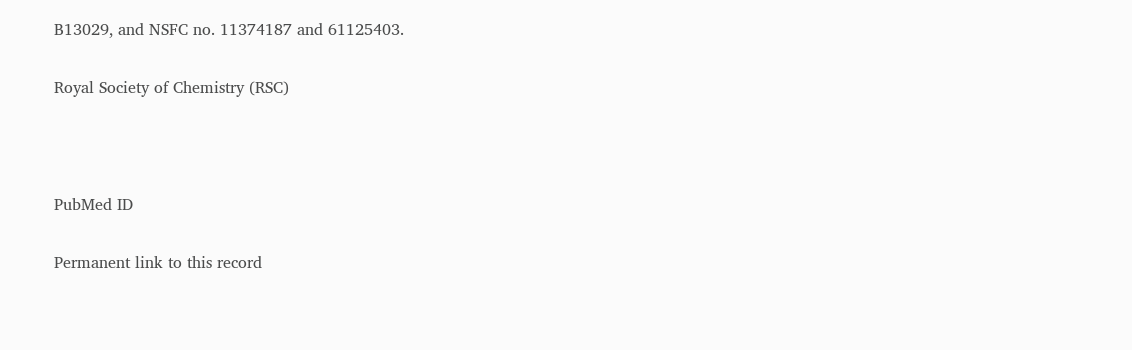B13029, and NSFC no. 11374187 and 61125403.

Royal Society of Chemistry (RSC)



PubMed ID

Permanent link to this record